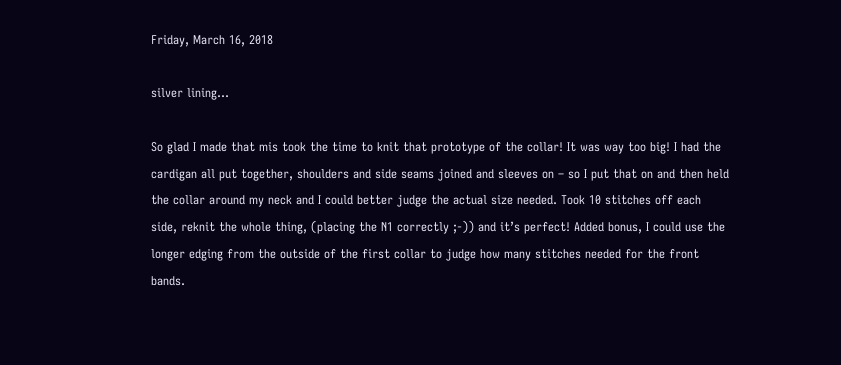Friday, March 16, 2018

silver lining...

So glad I made that mis took the time to knit that prototype of the collar! It was way too big! I had the cardigan all put together, shoulders and side seams joined and sleeves on – so I put that on and then held the collar around my neck and I could better judge the actual size needed. Took 10 stitches off each side, reknit the whole thing, (placing the N1 correctly ;-)) and it’s perfect! Added bonus, I could use the longer edging from the outside of the first collar to judge how many stitches needed for the front bands.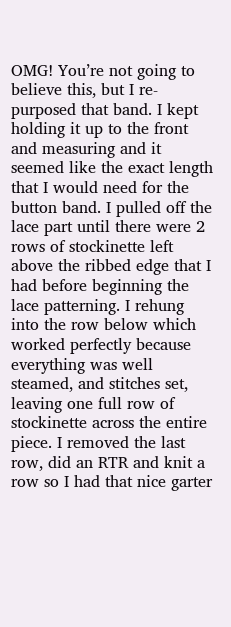OMG! You’re not going to believe this, but I re-purposed that band. I kept holding it up to the front and measuring and it seemed like the exact length that I would need for the button band. I pulled off the lace part until there were 2 rows of stockinette left above the ribbed edge that I had before beginning the lace patterning. I rehung into the row below which worked perfectly because everything was well steamed, and stitches set, leaving one full row of stockinette across the entire piece. I removed the last row, did an RTR and knit a row so I had that nice garter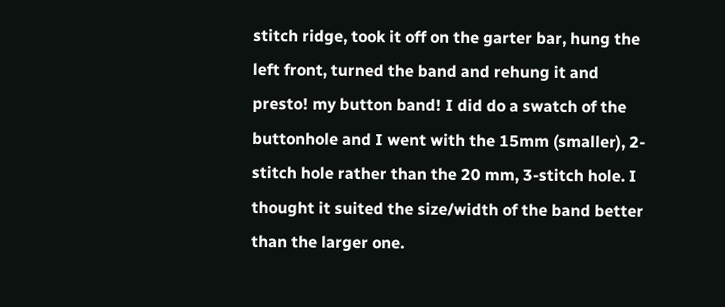stitch ridge, took it off on the garter bar, hung the left front, turned the band and rehung it and presto! my button band! I did do a swatch of the buttonhole and I went with the 15mm (smaller), 2-stitch hole rather than the 20 mm, 3-stitch hole. I thought it suited the size/width of the band better than the larger one.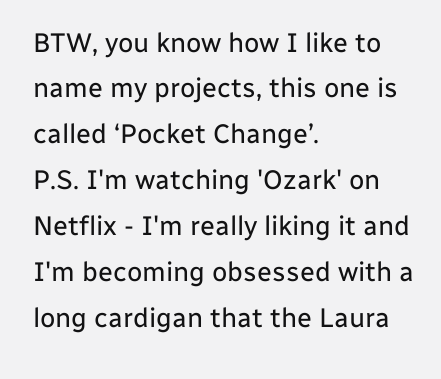BTW, you know how I like to name my projects, this one is called ‘Pocket Change’.
P.S. I'm watching 'Ozark' on Netflix - I'm really liking it and I'm becoming obsessed with a long cardigan that the Laura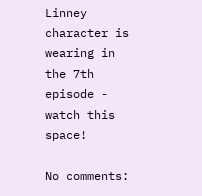Linney character is wearing in the 7th episode - watch this space!

No comments: